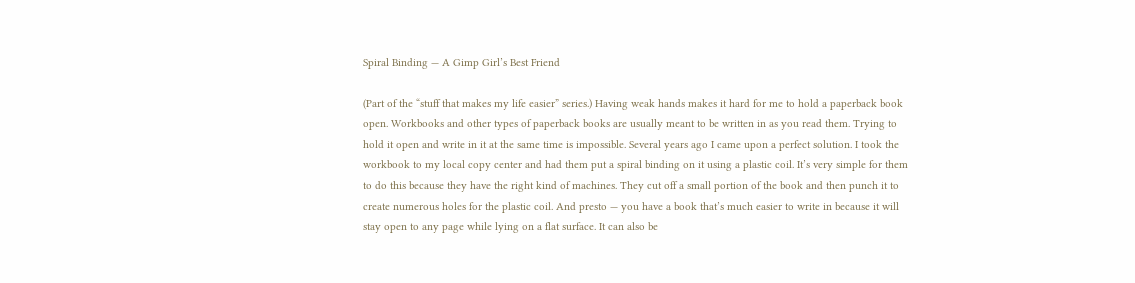Spiral Binding — A Gimp Girl’s Best Friend

(Part of the “stuff that makes my life easier” series.) Having weak hands makes it hard for me to hold a paperback book open. Workbooks and other types of paperback books are usually meant to be written in as you read them. Trying to hold it open and write in it at the same time is impossible. Several years ago I came upon a perfect solution. I took the workbook to my local copy center and had them put a spiral binding on it using a plastic coil. It’s very simple for them to do this because they have the right kind of machines. They cut off a small portion of the book and then punch it to create numerous holes for the plastic coil. And presto — you have a book that’s much easier to write in because it will stay open to any page while lying on a flat surface. It can also be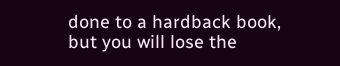done to a hardback book, but you will lose the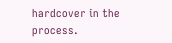hardcover in the process.